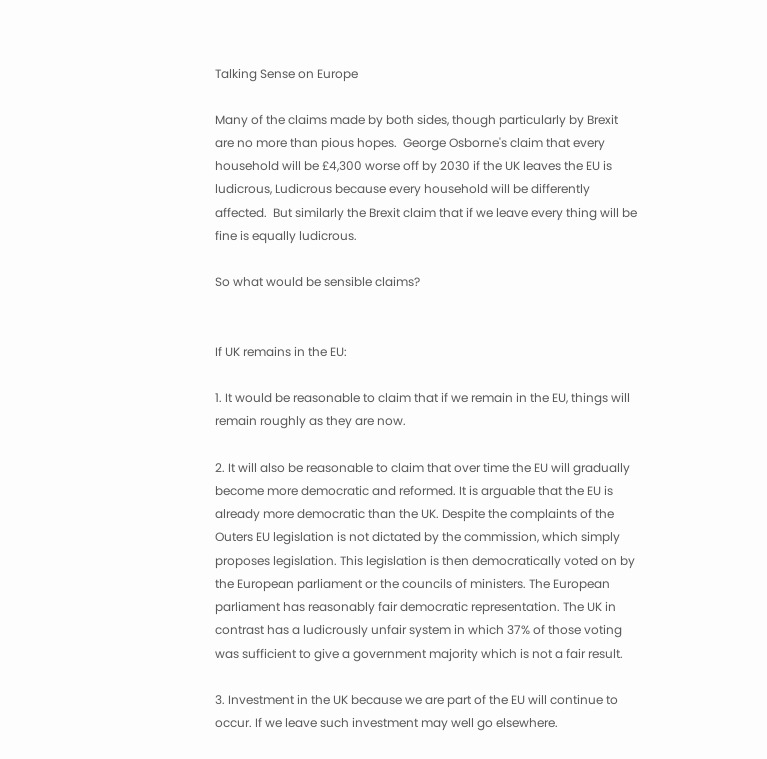Talking Sense on Europe

Many of the claims made by both sides, though particularly by Brexit are no more than pious hopes.  George Osborne's claim that every household will be £4,300 worse off by 2030 if the UK leaves the EU is ludicrous, Ludicrous because every household will be differently affected.  But similarly the Brexit claim that if we leave every thing will be fine is equally ludicrous.

So what would be sensible claims?


If UK remains in the EU:

1. It would be reasonable to claim that if we remain in the EU, things will remain roughly as they are now.

2. It will also be reasonable to claim that over time the EU will gradually become more democratic and reformed. It is arguable that the EU is already more democratic than the UK. Despite the complaints of the Outers EU legislation is not dictated by the commission, which simply proposes legislation. This legislation is then democratically voted on by the European parliament or the councils of ministers. The European parliament has reasonably fair democratic representation. The UK in contrast has a ludicrously unfair system in which 37% of those voting was sufficient to give a government majority which is not a fair result.

3. Investment in the UK because we are part of the EU will continue to occur. If we leave such investment may well go elsewhere.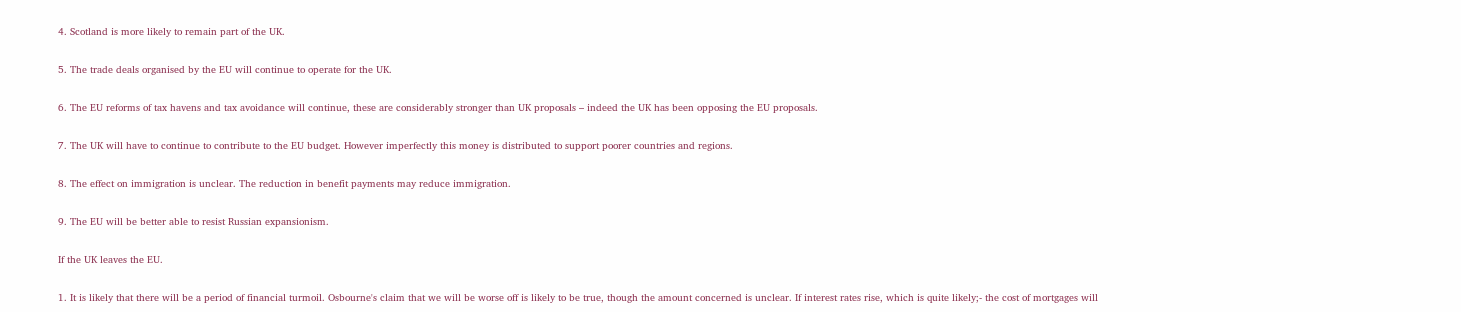4. Scotland is more likely to remain part of the UK.

5. The trade deals organised by the EU will continue to operate for the UK.

6. The EU reforms of tax havens and tax avoidance will continue, these are considerably stronger than UK proposals – indeed the UK has been opposing the EU proposals.

7. The UK will have to continue to contribute to the EU budget. However imperfectly this money is distributed to support poorer countries and regions.

8. The effect on immigration is unclear. The reduction in benefit payments may reduce immigration.

9. The EU will be better able to resist Russian expansionism.

If the UK leaves the EU.

1. It is likely that there will be a period of financial turmoil. Osbourne's claim that we will be worse off is likely to be true, though the amount concerned is unclear. If interest rates rise, which is quite likely;- the cost of mortgages will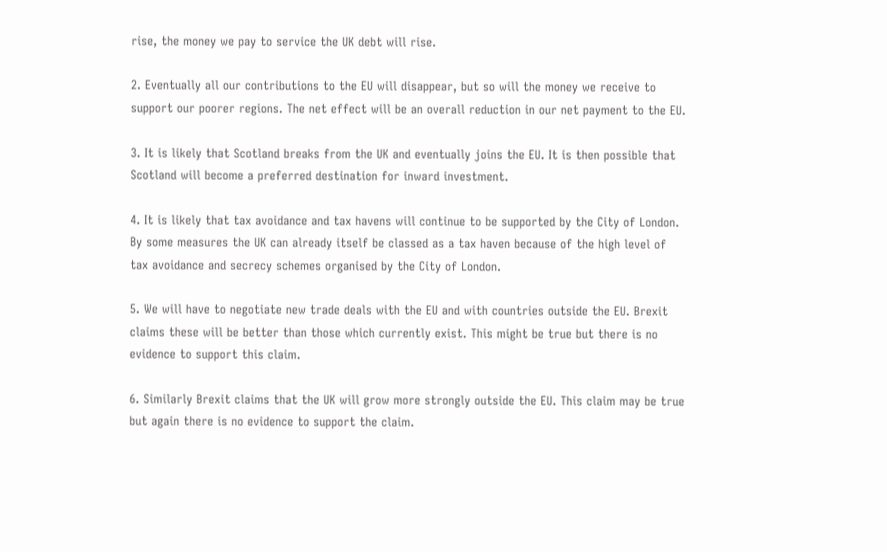rise, the money we pay to service the UK debt will rise.

2. Eventually all our contributions to the EU will disappear, but so will the money we receive to support our poorer regions. The net effect will be an overall reduction in our net payment to the EU.

3. It is likely that Scotland breaks from the UK and eventually joins the EU. It is then possible that Scotland will become a preferred destination for inward investment.

4. It is likely that tax avoidance and tax havens will continue to be supported by the City of London.
By some measures the UK can already itself be classed as a tax haven because of the high level of tax avoidance and secrecy schemes organised by the City of London.

5. We will have to negotiate new trade deals with the EU and with countries outside the EU. Brexit claims these will be better than those which currently exist. This might be true but there is no evidence to support this claim.

6. Similarly Brexit claims that the UK will grow more strongly outside the EU. This claim may be true but again there is no evidence to support the claim.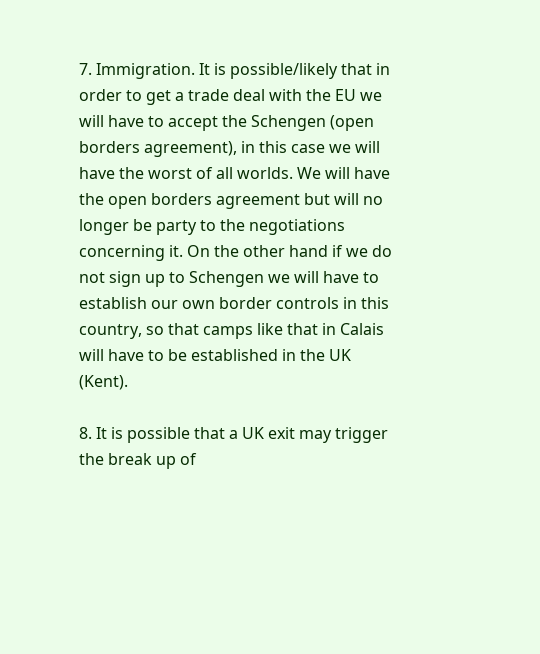7. Immigration. It is possible/likely that in order to get a trade deal with the EU we will have to accept the Schengen (open borders agreement), in this case we will have the worst of all worlds. We will have the open borders agreement but will no longer be party to the negotiations concerning it. On the other hand if we do not sign up to Schengen we will have to establish our own border controls in this country, so that camps like that in Calais will have to be established in the UK (Kent).

8. It is possible that a UK exit may trigger the break up of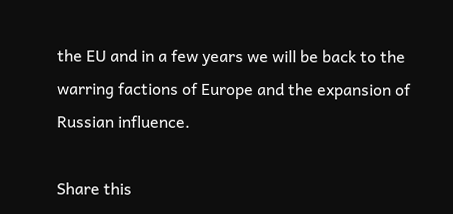the EU and in a few years we will be back to the warring factions of Europe and the expansion of Russian influence.

Share this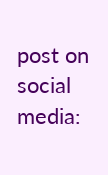post on social media: